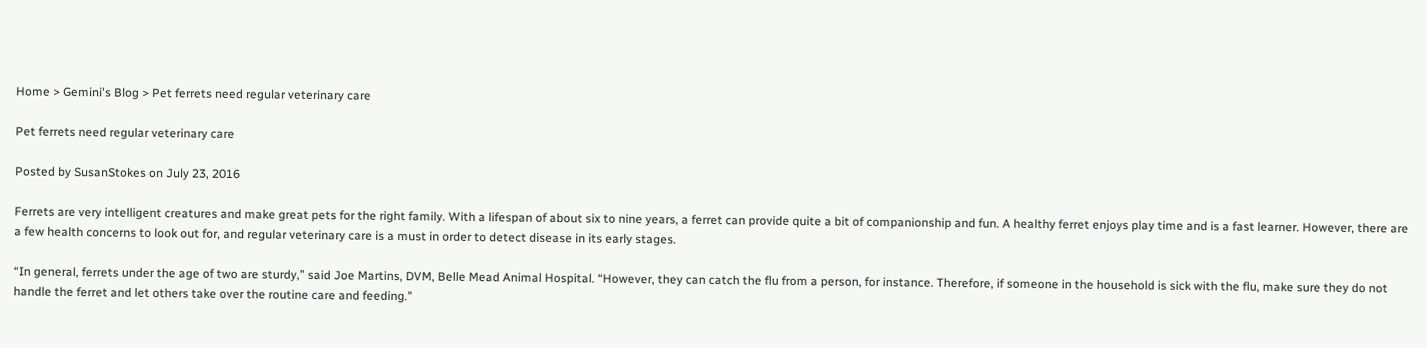Home > Gemini's Blog > Pet ferrets need regular veterinary care

Pet ferrets need regular veterinary care

Posted by SusanStokes on July 23, 2016

Ferrets are very intelligent creatures and make great pets for the right family. With a lifespan of about six to nine years, a ferret can provide quite a bit of companionship and fun. A healthy ferret enjoys play time and is a fast learner. However, there are a few health concerns to look out for, and regular veterinary care is a must in order to detect disease in its early stages.

“In general, ferrets under the age of two are sturdy,” said Joe Martins, DVM, Belle Mead Animal Hospital. “However, they can catch the flu from a person, for instance. Therefore, if someone in the household is sick with the flu, make sure they do not handle the ferret and let others take over the routine care and feeding.”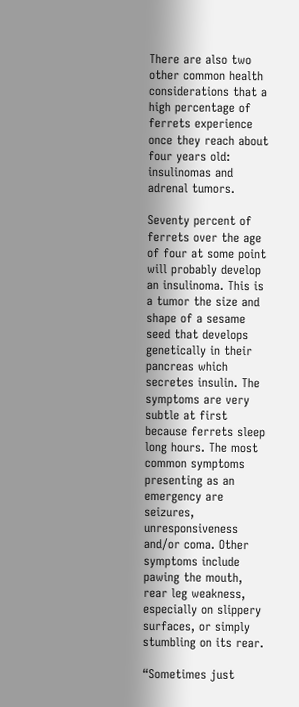There are also two other common health considerations that a high percentage of ferrets experience once they reach about four years old: insulinomas and adrenal tumors.

Seventy percent of ferrets over the age of four at some point will probably develop an insulinoma. This is a tumor the size and shape of a sesame seed that develops genetically in their pancreas which secretes insulin. The symptoms are very subtle at first because ferrets sleep long hours. The most common symptoms presenting as an emergency are seizures, unresponsiveness and/or coma. Other symptoms include pawing the mouth, rear leg weakness, especially on slippery surfaces, or simply stumbling on its rear.

“Sometimes just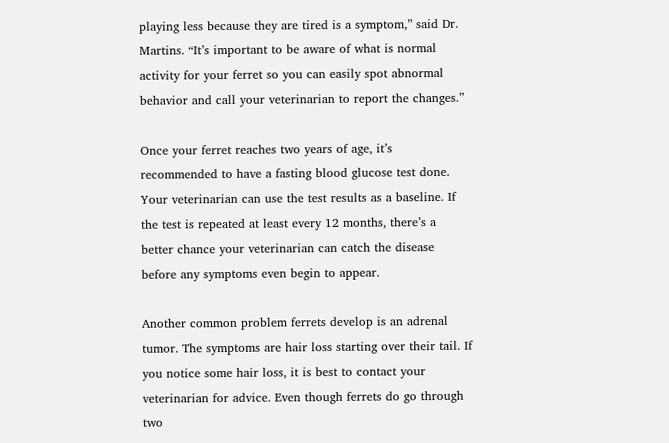playing less because they are tired is a symptom,” said Dr. Martins. “It’s important to be aware of what is normal activity for your ferret so you can easily spot abnormal behavior and call your veterinarian to report the changes.”

Once your ferret reaches two years of age, it’s recommended to have a fasting blood glucose test done. Your veterinarian can use the test results as a baseline. If the test is repeated at least every 12 months, there’s a better chance your veterinarian can catch the disease before any symptoms even begin to appear.

Another common problem ferrets develop is an adrenal tumor. The symptoms are hair loss starting over their tail. If you notice some hair loss, it is best to contact your veterinarian for advice. Even though ferrets do go through two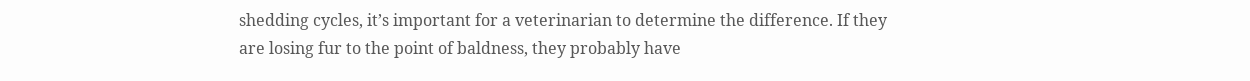shedding cycles, it’s important for a veterinarian to determine the difference. If they are losing fur to the point of baldness, they probably have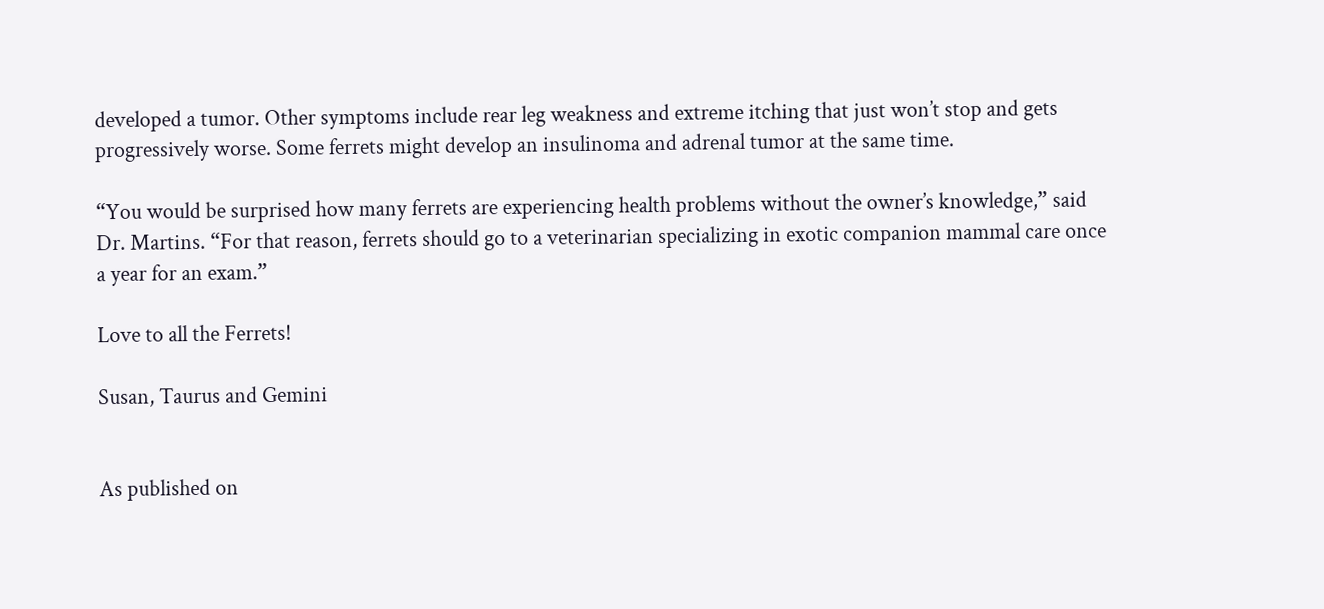developed a tumor. Other symptoms include rear leg weakness and extreme itching that just won’t stop and gets progressively worse. Some ferrets might develop an insulinoma and adrenal tumor at the same time.

“You would be surprised how many ferrets are experiencing health problems without the owner’s knowledge,” said Dr. Martins. “For that reason, ferrets should go to a veterinarian specializing in exotic companion mammal care once a year for an exam.”

Love to all the Ferrets!

Susan, Taurus and Gemini


As published on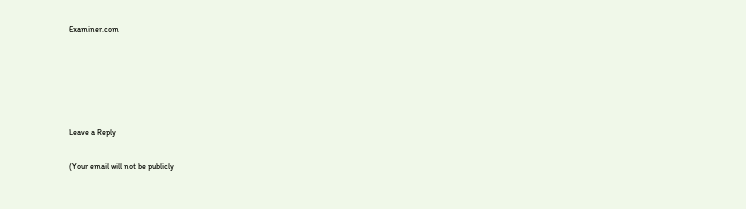Examiner.com





Leave a Reply

(Your email will not be publicly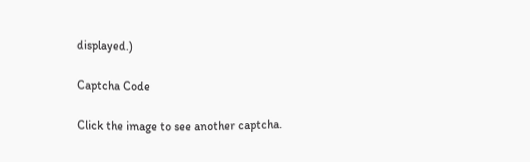displayed.)

Captcha Code

Click the image to see another captcha.